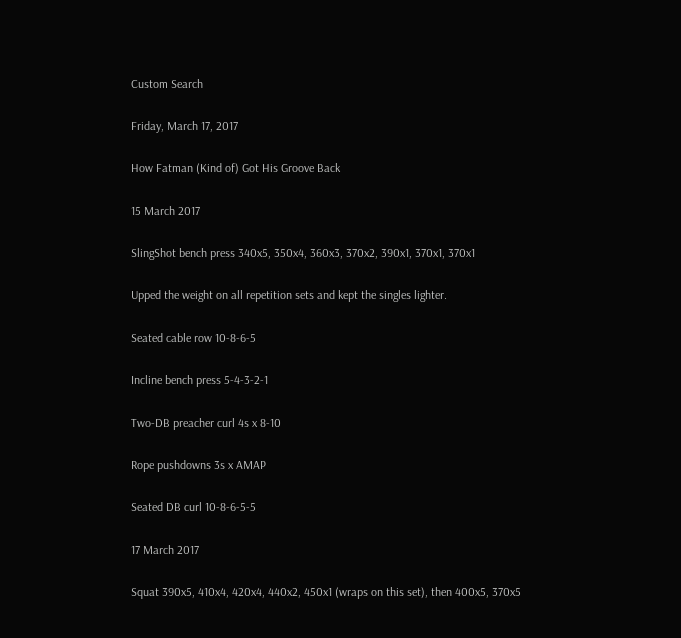Custom Search

Friday, March 17, 2017

How Fatman (Kind of) Got His Groove Back

15 March 2017

SlingShot bench press 340x5, 350x4, 360x3, 370x2, 390x1, 370x1, 370x1

Upped the weight on all repetition sets and kept the singles lighter.

Seated cable row 10-8-6-5

Incline bench press 5-4-3-2-1

Two-DB preacher curl 4s x 8-10

Rope pushdowns 3s x AMAP

Seated DB curl 10-8-6-5-5

17 March 2017

Squat 390x5, 410x4, 420x4, 440x2, 450x1 (wraps on this set), then 400x5, 370x5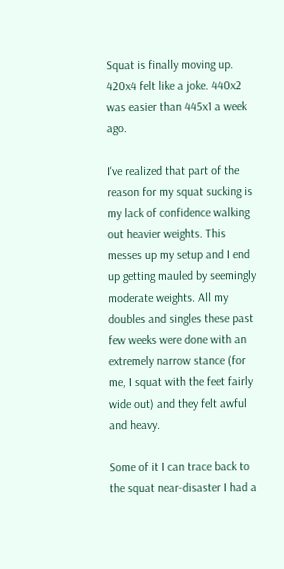Squat is finally moving up. 420x4 felt like a joke. 440x2 was easier than 445x1 a week ago.

I've realized that part of the reason for my squat sucking is my lack of confidence walking out heavier weights. This messes up my setup and I end up getting mauled by seemingly moderate weights. All my doubles and singles these past few weeks were done with an extremely narrow stance (for me, I squat with the feet fairly wide out) and they felt awful and heavy.

Some of it I can trace back to the squat near-disaster I had a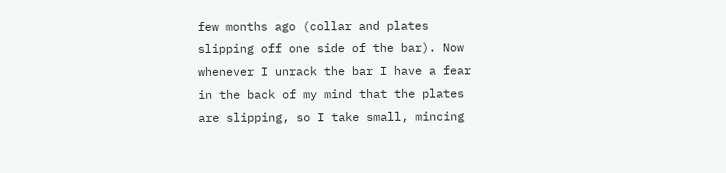few months ago (collar and plates slipping off one side of the bar). Now whenever I unrack the bar I have a fear in the back of my mind that the plates are slipping, so I take small, mincing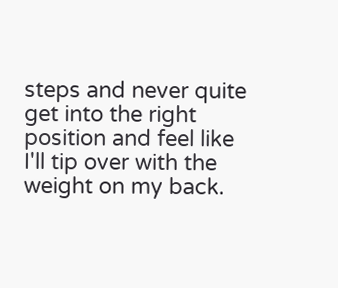steps and never quite get into the right position and feel like I'll tip over with the weight on my back.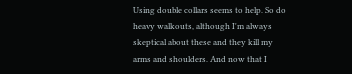Using double collars seems to help. So do heavy walkouts, although I'm always skeptical about these and they kill my arms and shoulders. And now that I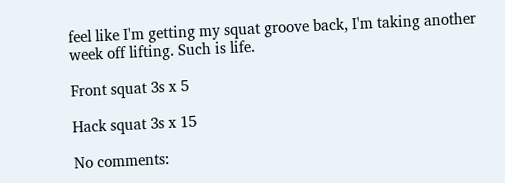feel like I'm getting my squat groove back, I'm taking another week off lifting. Such is life.

Front squat 3s x 5

Hack squat 3s x 15

No comments: